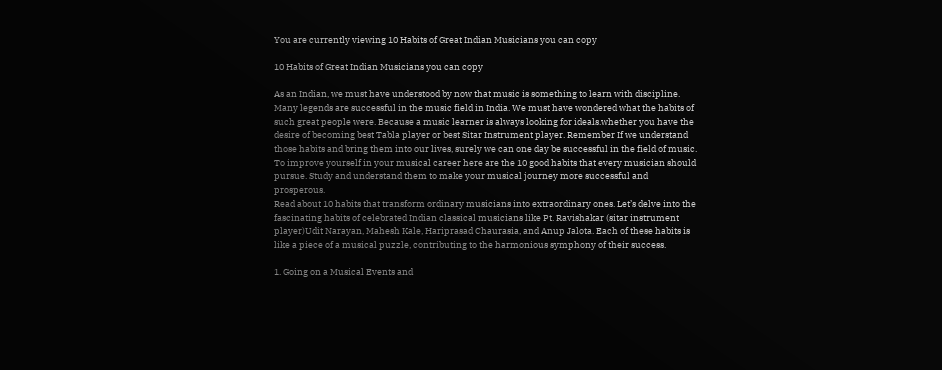You are currently viewing 10 Habits of Great Indian Musicians you can copy

10 Habits of Great Indian Musicians you can copy

As an Indian, we must have understood by now that music is something to learn with discipline. Many legends are successful in the music field in India. We must have wondered what the habits of such great people were. Because a music learner is always looking for ideals.whether you have the desire of becoming best Tabla player or best Sitar Instrument player. Remember If we understand those habits and bring them into our lives, surely we can one day be successful in the field of music.
To improve yourself in your musical career here are the 10 good habits that every musician should pursue. Study and understand them to make your musical journey more successful and prosperous.
Read about 10 habits that transform ordinary musicians into extraordinary ones. Let’s delve into the fascinating habits of celebrated Indian classical musicians like Pt. Ravishakar (sitar instrument player)Udit Narayan, Mahesh Kale, Hariprasad Chaurasia, and Anup Jalota. Each of these habits is like a piece of a musical puzzle, contributing to the harmonious symphony of their success.

1. Going on a Musical Events and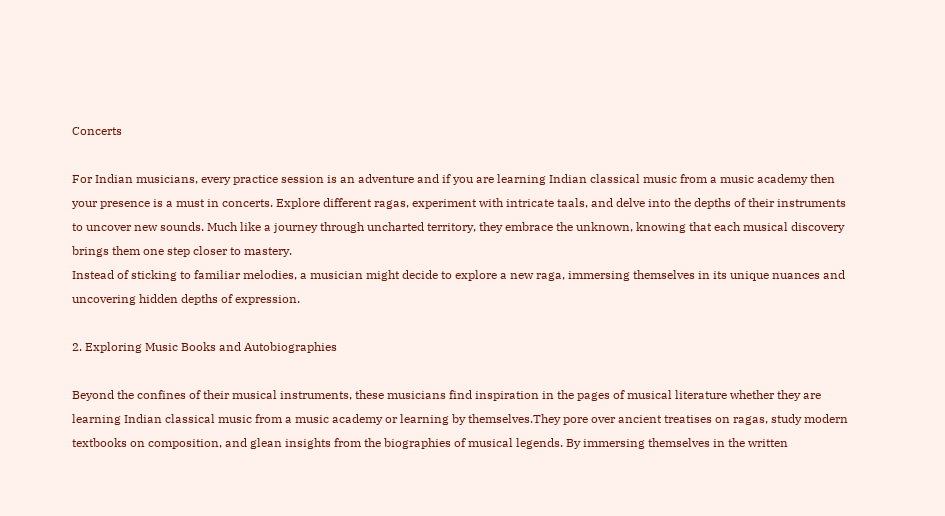Concerts

For Indian musicians, every practice session is an adventure and if you are learning Indian classical music from a music academy then your presence is a must in concerts. Explore different ragas, experiment with intricate taals, and delve into the depths of their instruments to uncover new sounds. Much like a journey through uncharted territory, they embrace the unknown, knowing that each musical discovery brings them one step closer to mastery.
Instead of sticking to familiar melodies, a musician might decide to explore a new raga, immersing themselves in its unique nuances and uncovering hidden depths of expression.

2. Exploring Music Books and Autobiographies

Beyond the confines of their musical instruments, these musicians find inspiration in the pages of musical literature whether they are learning Indian classical music from a music academy or learning by themselves.They pore over ancient treatises on ragas, study modern textbooks on composition, and glean insights from the biographies of musical legends. By immersing themselves in the written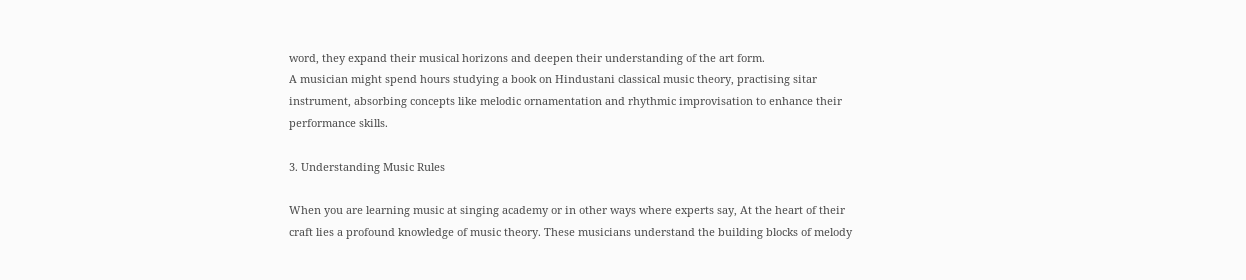word, they expand their musical horizons and deepen their understanding of the art form.
A musician might spend hours studying a book on Hindustani classical music theory, practising sitar instrument, absorbing concepts like melodic ornamentation and rhythmic improvisation to enhance their performance skills.

3. Understanding Music Rules

When you are learning music at singing academy or in other ways where experts say, At the heart of their craft lies a profound knowledge of music theory. These musicians understand the building blocks of melody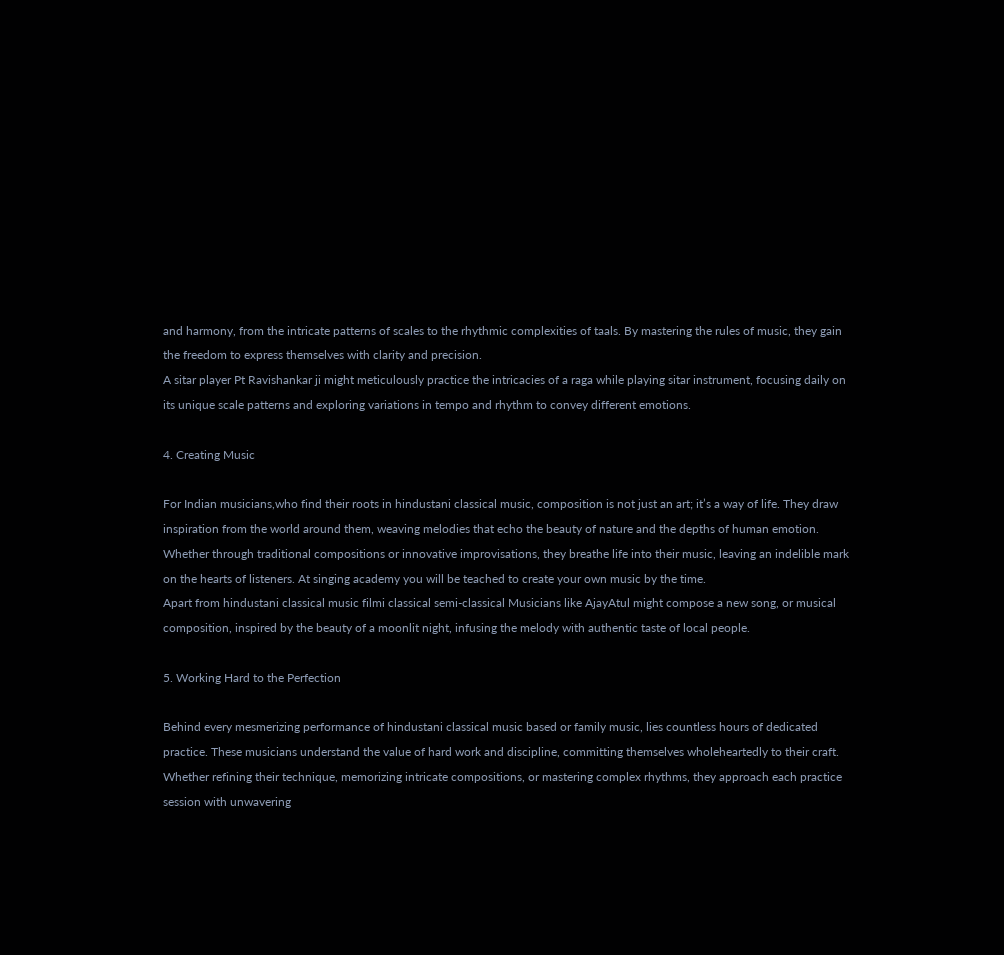and harmony, from the intricate patterns of scales to the rhythmic complexities of taals. By mastering the rules of music, they gain the freedom to express themselves with clarity and precision.
A sitar player Pt Ravishankar ji might meticulously practice the intricacies of a raga while playing sitar instrument, focusing daily on its unique scale patterns and exploring variations in tempo and rhythm to convey different emotions.

4. Creating Music

For Indian musicians,who find their roots in hindustani classical music, composition is not just an art; it’s a way of life. They draw inspiration from the world around them, weaving melodies that echo the beauty of nature and the depths of human emotion. Whether through traditional compositions or innovative improvisations, they breathe life into their music, leaving an indelible mark on the hearts of listeners. At singing academy you will be teached to create your own music by the time.
Apart from hindustani classical music filmi classical semi-classical Musicians like AjayAtul might compose a new song, or musical composition, inspired by the beauty of a moonlit night, infusing the melody with authentic taste of local people.

5. Working Hard to the Perfection

Behind every mesmerizing performance of hindustani classical music based or family music, lies countless hours of dedicated practice. These musicians understand the value of hard work and discipline, committing themselves wholeheartedly to their craft. Whether refining their technique, memorizing intricate compositions, or mastering complex rhythms, they approach each practice session with unwavering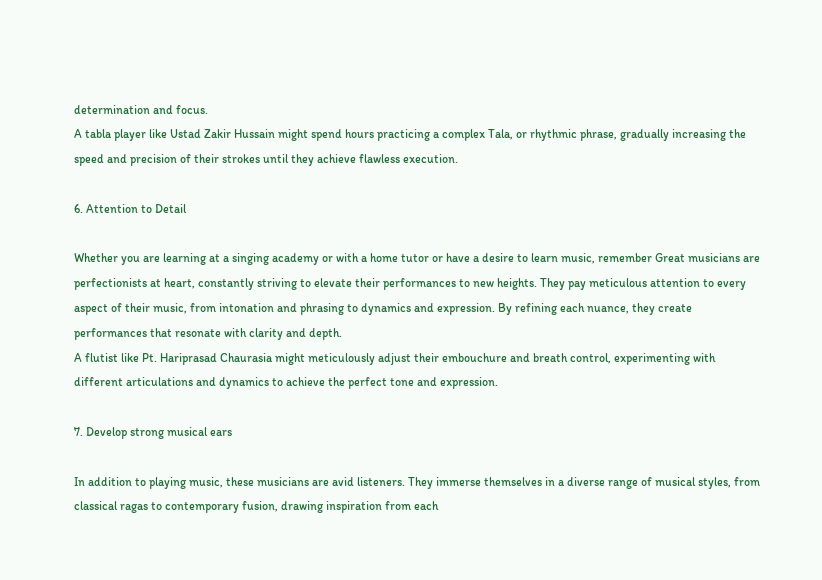determination and focus.
A tabla player like Ustad Zakir Hussain might spend hours practicing a complex Tala, or rhythmic phrase, gradually increasing the speed and precision of their strokes until they achieve flawless execution.

6. Attention to Detail

Whether you are learning at a singing academy or with a home tutor or have a desire to learn music, remember Great musicians are perfectionists at heart, constantly striving to elevate their performances to new heights. They pay meticulous attention to every aspect of their music, from intonation and phrasing to dynamics and expression. By refining each nuance, they create performances that resonate with clarity and depth.
A flutist like Pt. Hariprasad Chaurasia might meticulously adjust their embouchure and breath control, experimenting with different articulations and dynamics to achieve the perfect tone and expression.

7. Develop strong musical ears

In addition to playing music, these musicians are avid listeners. They immerse themselves in a diverse range of musical styles, from classical ragas to contemporary fusion, drawing inspiration from each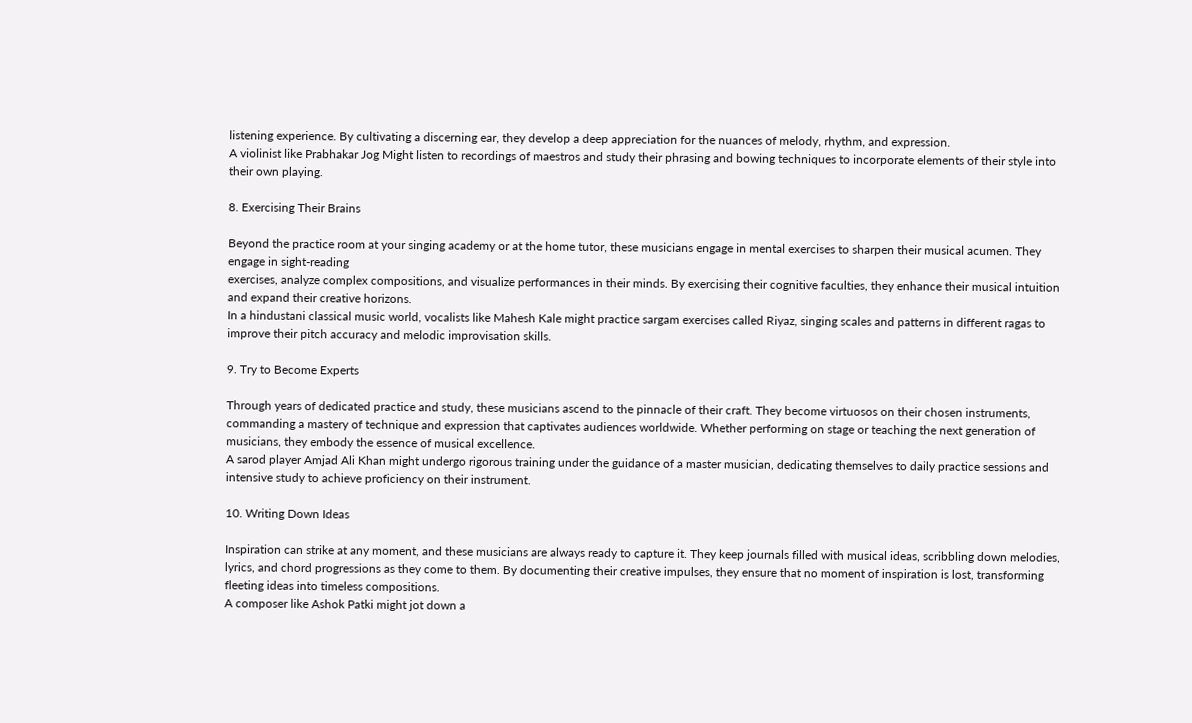listening experience. By cultivating a discerning ear, they develop a deep appreciation for the nuances of melody, rhythm, and expression.
A violinist like Prabhakar Jog Might listen to recordings of maestros and study their phrasing and bowing techniques to incorporate elements of their style into their own playing.

8. Exercising Their Brains

Beyond the practice room at your singing academy or at the home tutor, these musicians engage in mental exercises to sharpen their musical acumen. They engage in sight-reading
exercises, analyze complex compositions, and visualize performances in their minds. By exercising their cognitive faculties, they enhance their musical intuition and expand their creative horizons.
In a hindustani classical music world, vocalists like Mahesh Kale might practice sargam exercises called Riyaz, singing scales and patterns in different ragas to improve their pitch accuracy and melodic improvisation skills.

9. Try to Become Experts

Through years of dedicated practice and study, these musicians ascend to the pinnacle of their craft. They become virtuosos on their chosen instruments, commanding a mastery of technique and expression that captivates audiences worldwide. Whether performing on stage or teaching the next generation of musicians, they embody the essence of musical excellence.
A sarod player Amjad Ali Khan might undergo rigorous training under the guidance of a master musician, dedicating themselves to daily practice sessions and intensive study to achieve proficiency on their instrument.

10. Writing Down Ideas

Inspiration can strike at any moment, and these musicians are always ready to capture it. They keep journals filled with musical ideas, scribbling down melodies, lyrics, and chord progressions as they come to them. By documenting their creative impulses, they ensure that no moment of inspiration is lost, transforming fleeting ideas into timeless compositions.
A composer like Ashok Patki might jot down a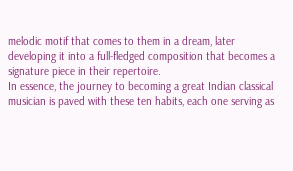melodic motif that comes to them in a dream, later developing it into a full-fledged composition that becomes a signature piece in their repertoire.
In essence, the journey to becoming a great Indian classical musician is paved with these ten habits, each one serving as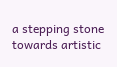a stepping stone towards artistic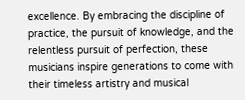excellence. By embracing the discipline of practice, the pursuit of knowledge, and the relentless pursuit of perfection, these musicians inspire generations to come with their timeless artistry and musical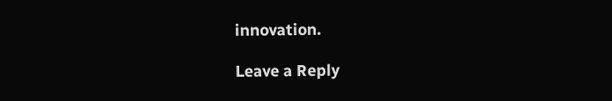innovation.

Leave a Reply